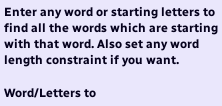Enter any word or starting letters to find all the words which are starting with that word. Also set any word length constraint if you want.

Word/Letters to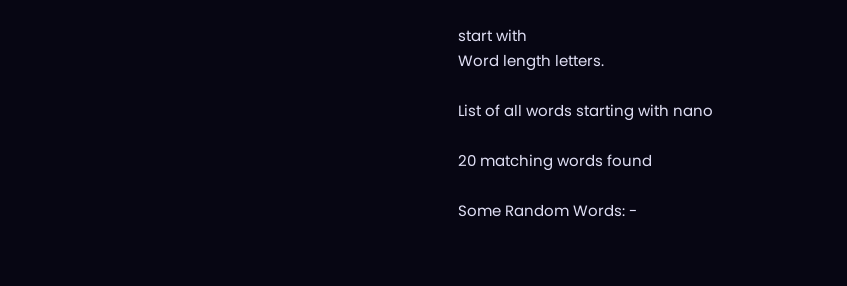start with
Word length letters.

List of all words starting with nano

20 matching words found

Some Random Words: -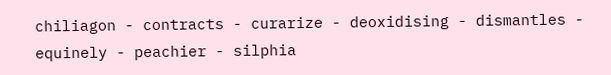chiliagon - contracts - curarize - deoxidising - dismantles - equinely - peachier - silphia